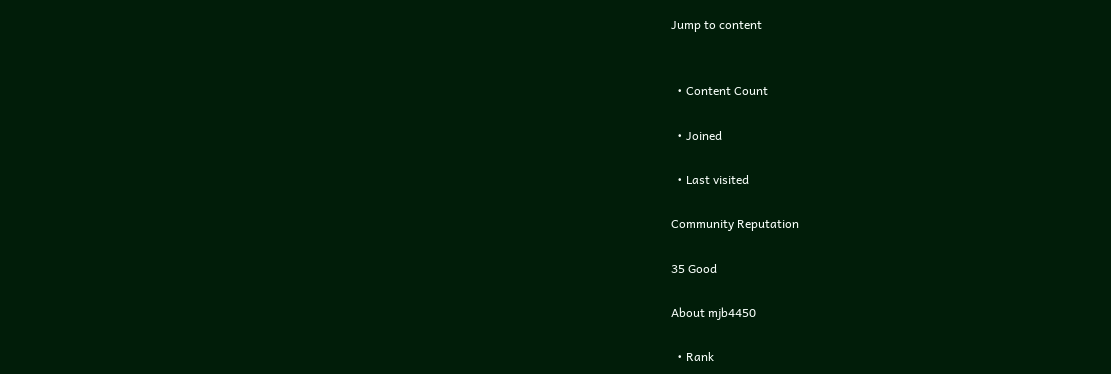Jump to content


  • Content Count

  • Joined

  • Last visited

Community Reputation

35 Good

About mjb4450

  • Rank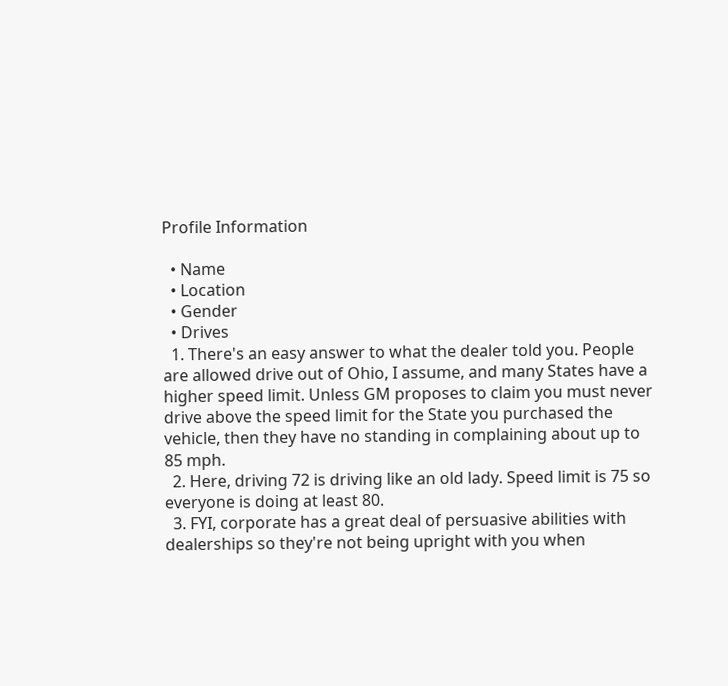Profile Information

  • Name
  • Location
  • Gender
  • Drives
  1. There's an easy answer to what the dealer told you. People are allowed drive out of Ohio, I assume, and many States have a higher speed limit. Unless GM proposes to claim you must never drive above the speed limit for the State you purchased the vehicle, then they have no standing in complaining about up to 85 mph.
  2. Here, driving 72 is driving like an old lady. Speed limit is 75 so everyone is doing at least 80.
  3. FYI, corporate has a great deal of persuasive abilities with dealerships so they're not being upright with you when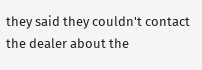they said they couldn't contact the dealer about the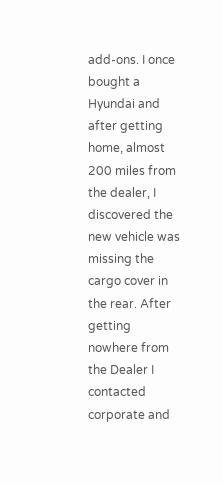add-ons. I once bought a Hyundai and after getting home, almost 200 miles from the dealer, I discovered the new vehicle was missing the cargo cover in the rear. After getting nowhere from the Dealer I contacted corporate and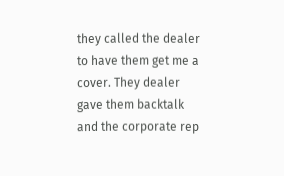they called the dealer to have them get me a cover. They dealer gave them backtalk and the corporate rep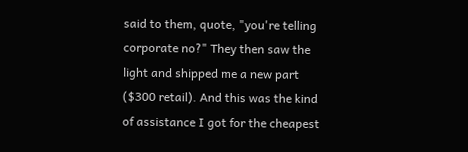said to them, quote, "you're telling corporate no?" They then saw the light and shipped me a new part ($300 retail). And this was the kind of assistance I got for the cheapest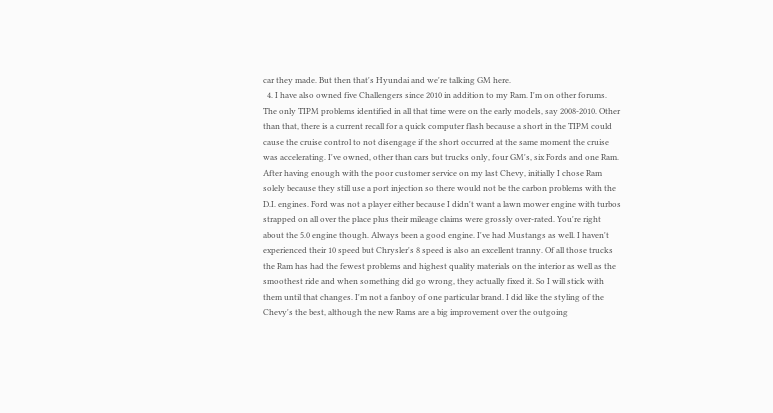car they made. But then that's Hyundai and we're talking GM here.
  4. I have also owned five Challengers since 2010 in addition to my Ram. I'm on other forums. The only TIPM problems identified in all that time were on the early models, say 2008-2010. Other than that, there is a current recall for a quick computer flash because a short in the TIPM could cause the cruise control to not disengage if the short occurred at the same moment the cruise was accelerating. I've owned, other than cars but trucks only, four GM's, six Fords and one Ram. After having enough with the poor customer service on my last Chevy, initially I chose Ram solely because they still use a port injection so there would not be the carbon problems with the D.I. engines. Ford was not a player either because I didn't want a lawn mower engine with turbos strapped on all over the place plus their mileage claims were grossly over-rated. You're right about the 5.0 engine though. Always been a good engine. I've had Mustangs as well. I haven't experienced their 10 speed but Chrysler's 8 speed is also an excellent tranny. Of all those trucks the Ram has had the fewest problems and highest quality materials on the interior as well as the smoothest ride and when something did go wrong, they actually fixed it. So I will stick with them until that changes. I'm not a fanboy of one particular brand. I did like the styling of the Chevy's the best, although the new Rams are a big improvement over the outgoing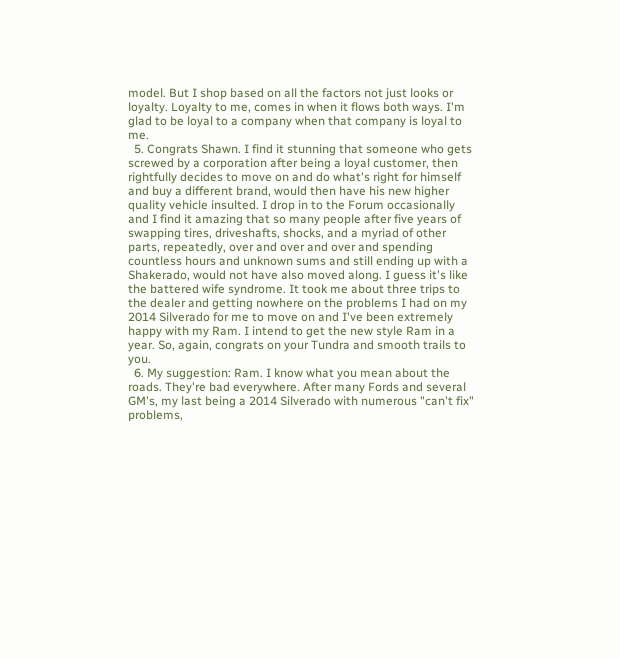model. But I shop based on all the factors not just looks or loyalty. Loyalty to me, comes in when it flows both ways. I'm glad to be loyal to a company when that company is loyal to me.
  5. Congrats Shawn. I find it stunning that someone who gets screwed by a corporation after being a loyal customer, then rightfully decides to move on and do what's right for himself and buy a different brand, would then have his new higher quality vehicle insulted. I drop in to the Forum occasionally and I find it amazing that so many people after five years of swapping tires, driveshafts, shocks, and a myriad of other parts, repeatedly, over and over and over and spending countless hours and unknown sums and still ending up with a Shakerado, would not have also moved along. I guess it's like the battered wife syndrome. It took me about three trips to the dealer and getting nowhere on the problems I had on my 2014 Silverado for me to move on and I've been extremely happy with my Ram. I intend to get the new style Ram in a year. So, again, congrats on your Tundra and smooth trails to you.
  6. My suggestion: Ram. I know what you mean about the roads. They're bad everywhere. After many Fords and several GM's, my last being a 2014 Silverado with numerous "can't fix" problems,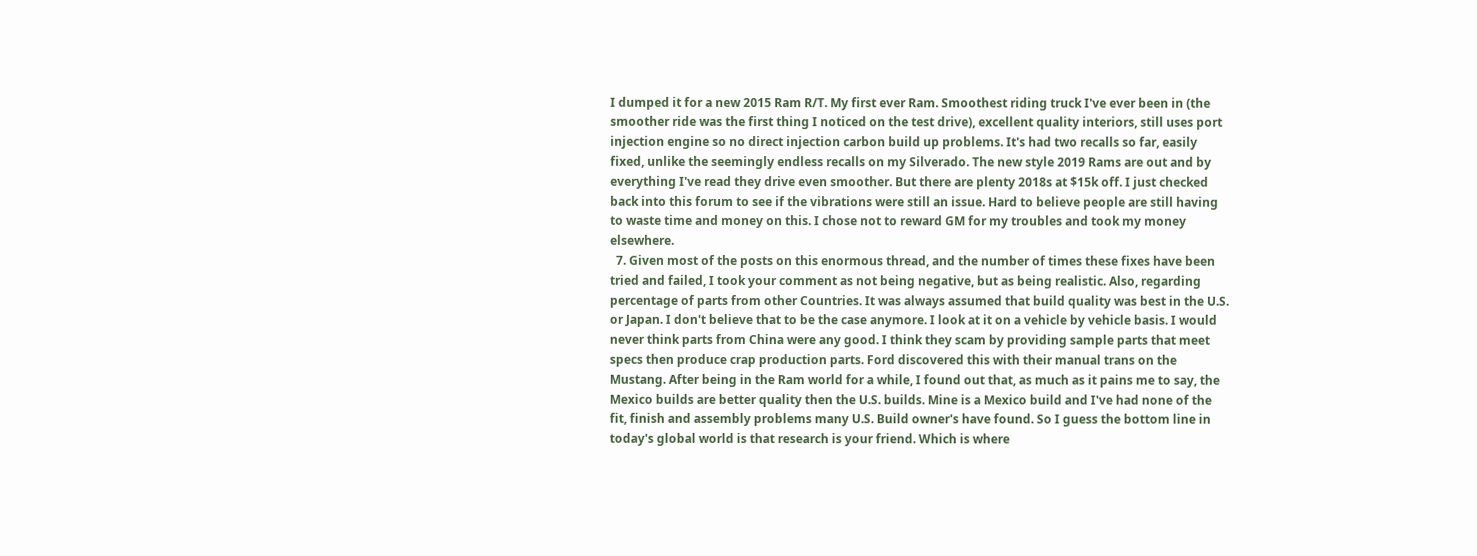I dumped it for a new 2015 Ram R/T. My first ever Ram. Smoothest riding truck I've ever been in (the smoother ride was the first thing I noticed on the test drive), excellent quality interiors, still uses port injection engine so no direct injection carbon build up problems. It's had two recalls so far, easily fixed, unlike the seemingly endless recalls on my Silverado. The new style 2019 Rams are out and by everything I've read they drive even smoother. But there are plenty 2018s at $15k off. I just checked back into this forum to see if the vibrations were still an issue. Hard to believe people are still having to waste time and money on this. I chose not to reward GM for my troubles and took my money elsewhere.
  7. Given most of the posts on this enormous thread, and the number of times these fixes have been tried and failed, I took your comment as not being negative, but as being realistic. Also, regarding percentage of parts from other Countries. It was always assumed that build quality was best in the U.S. or Japan. I don't believe that to be the case anymore. I look at it on a vehicle by vehicle basis. I would never think parts from China were any good. I think they scam by providing sample parts that meet specs then produce crap production parts. Ford discovered this with their manual trans on the Mustang. After being in the Ram world for a while, I found out that, as much as it pains me to say, the Mexico builds are better quality then the U.S. builds. Mine is a Mexico build and I've had none of the fit, finish and assembly problems many U.S. Build owner's have found. So I guess the bottom line in today's global world is that research is your friend. Which is where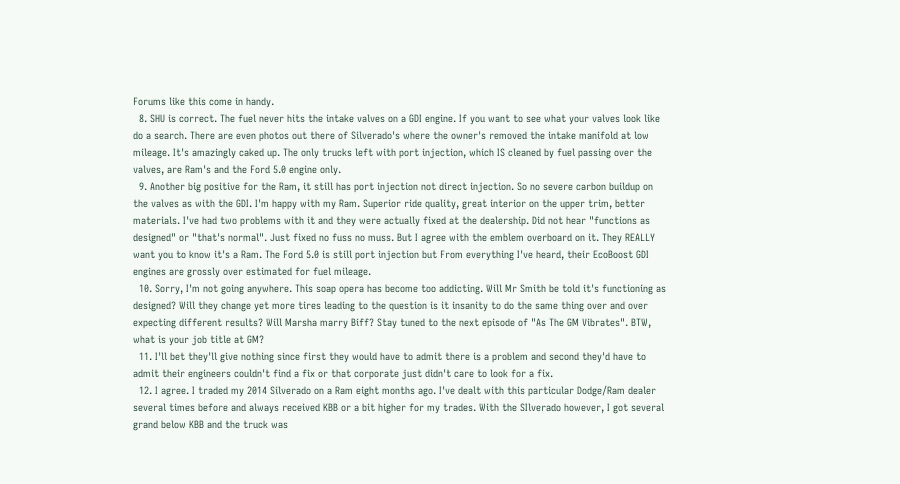Forums like this come in handy.
  8. SHU is correct. The fuel never hits the intake valves on a GDI engine. If you want to see what your valves look like do a search. There are even photos out there of Silverado's where the owner's removed the intake manifold at low mileage. It's amazingly caked up. The only trucks left with port injection, which IS cleaned by fuel passing over the valves, are Ram's and the Ford 5.0 engine only.
  9. Another big positive for the Ram, it still has port injection not direct injection. So no severe carbon buildup on the valves as with the GDI. I'm happy with my Ram. Superior ride quality, great interior on the upper trim, better materials. I've had two problems with it and they were actually fixed at the dealership. Did not hear "functions as designed" or "that's normal". Just fixed no fuss no muss. But I agree with the emblem overboard on it. They REALLY want you to know it's a Ram. The Ford 5.0 is still port injection but From everything I've heard, their EcoBoost GDI engines are grossly over estimated for fuel mileage.
  10. Sorry, I'm not going anywhere. This soap opera has become too addicting. Will Mr Smith be told it's functioning as designed? Will they change yet more tires leading to the question is it insanity to do the same thing over and over expecting different results? Will Marsha marry Biff? Stay tuned to the next episode of "As The GM Vibrates". BTW, what is your job title at GM?
  11. I'll bet they'll give nothing since first they would have to admit there is a problem and second they'd have to admit their engineers couldn't find a fix or that corporate just didn't care to look for a fix.
  12. I agree. I traded my 2014 Silverado on a Ram eight months ago. I've dealt with this particular Dodge/Ram dealer several times before and always received KBB or a bit higher for my trades. With the SIlverado however, I got several grand below KBB and the truck was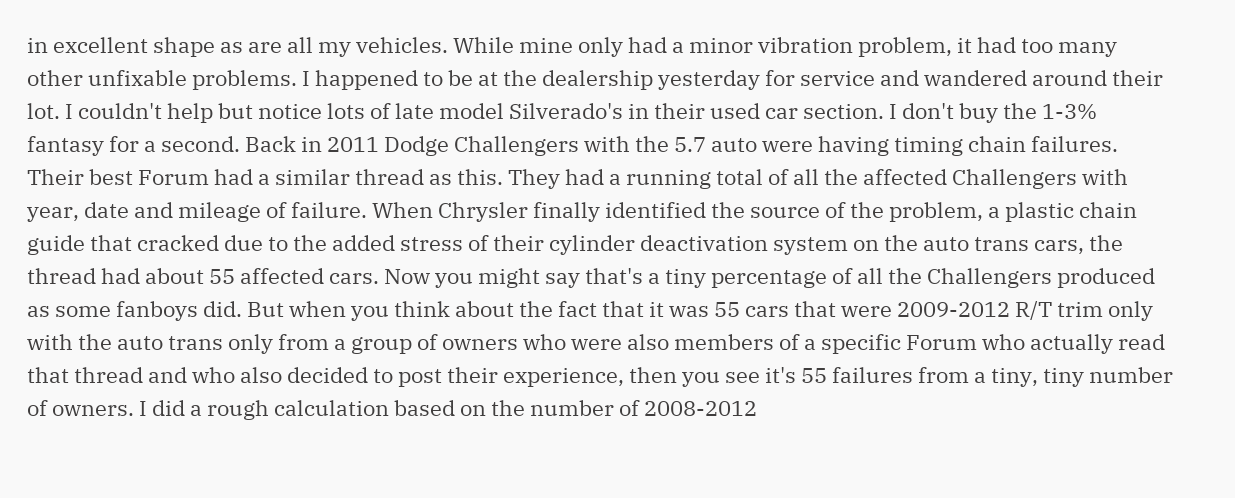in excellent shape as are all my vehicles. While mine only had a minor vibration problem, it had too many other unfixable problems. I happened to be at the dealership yesterday for service and wandered around their lot. I couldn't help but notice lots of late model Silverado's in their used car section. I don't buy the 1-3% fantasy for a second. Back in 2011 Dodge Challengers with the 5.7 auto were having timing chain failures. Their best Forum had a similar thread as this. They had a running total of all the affected Challengers with year, date and mileage of failure. When Chrysler finally identified the source of the problem, a plastic chain guide that cracked due to the added stress of their cylinder deactivation system on the auto trans cars, the thread had about 55 affected cars. Now you might say that's a tiny percentage of all the Challengers produced as some fanboys did. But when you think about the fact that it was 55 cars that were 2009-2012 R/T trim only with the auto trans only from a group of owners who were also members of a specific Forum who actually read that thread and who also decided to post their experience, then you see it's 55 failures from a tiny, tiny number of owners. I did a rough calculation based on the number of 2008-2012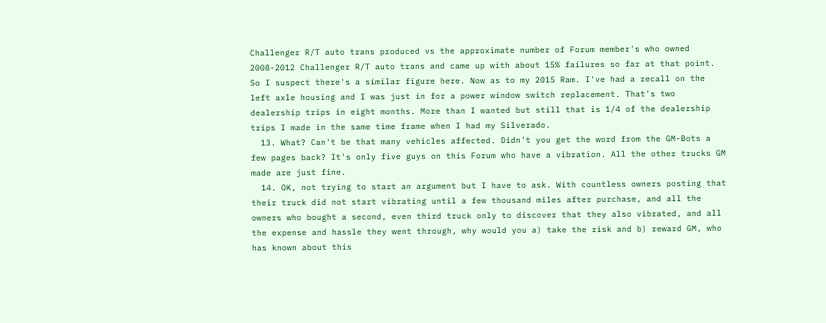Challenger R/T auto trans produced vs the approximate number of Forum member's who owned 2008-2012 Challenger R/T auto trans and came up with about 15% failures so far at that point. So I suspect there's a similar figure here. Now as to my 2015 Ram. I've had a recall on the left axle housing and I was just in for a power window switch replacement. That's two dealership trips in eight months. More than I wanted but still that is 1/4 of the dealership trips I made in the same time frame when I had my Silverado.
  13. What? Can't be that many vehicles affected. Didn't you get the word from the GM-Bots a few pages back? It's only five guys on this Forum who have a vibration. All the other trucks GM made are just fine.
  14. OK, not trying to start an argument but I have to ask. With countless owners posting that their truck did not start vibrating until a few thousand miles after purchase, and all the owners who bought a second, even third truck only to discover that they also vibrated, and all the expense and hassle they went through, why would you a) take the risk and b) reward GM, who has known about this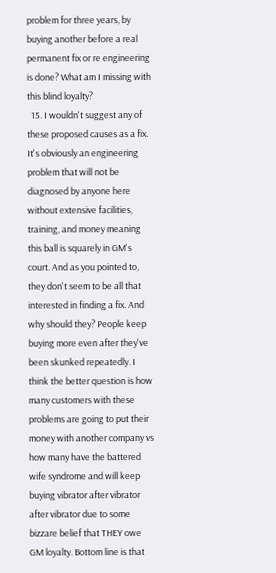problem for three years, by buying another before a real permanent fix or re engineering is done? What am I missing with this blind loyalty?
  15. I wouldn't suggest any of these proposed causes as a fix. It's obviously an engineering problem that will not be diagnosed by anyone here without extensive facilities, training, and money meaning this ball is squarely in GM's court. And as you pointed to, they don't seem to be all that interested in finding a fix. And why should they? People keep buying more even after they've been skunked repeatedly. I think the better question is how many customers with these problems are going to put their money with another company vs how many have the battered wife syndrome and will keep buying vibrator after vibrator after vibrator due to some bizzare belief that THEY owe GM loyalty. Bottom line is that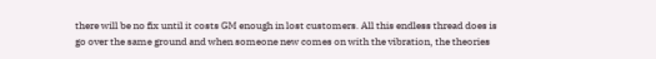there will be no fix until it costs GM enough in lost customers. All this endless thread does is go over the same ground and when someone new comes on with the vibration, the theories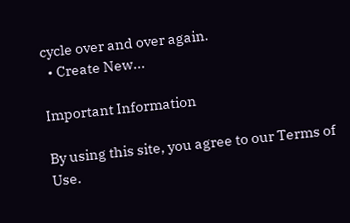cycle over and over again.
  • Create New...

Important Information

By using this site, you agree to our Terms of Use.